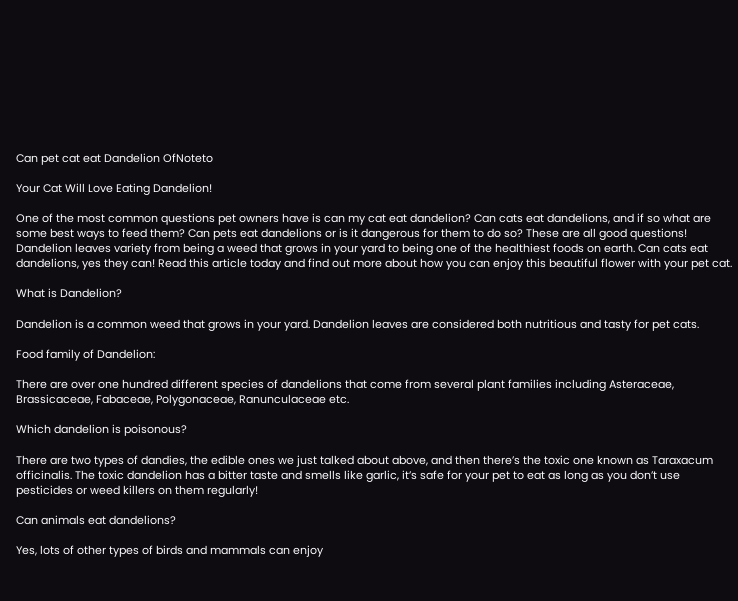Can pet cat eat Dandelion OfNoteto

Your Cat Will Love Eating Dandelion!

One of the most common questions pet owners have is can my cat eat dandelion? Can cats eat dandelions, and if so what are some best ways to feed them? Can pets eat dandelions or is it dangerous for them to do so? These are all good questions! Dandelion leaves variety from being a weed that grows in your yard to being one of the healthiest foods on earth. Can cats eat dandelions, yes they can! Read this article today and find out more about how you can enjoy this beautiful flower with your pet cat.

What is Dandelion?

Dandelion is a common weed that grows in your yard. Dandelion leaves are considered both nutritious and tasty for pet cats.

Food family of Dandelion:

There are over one hundred different species of dandelions that come from several plant families including Asteraceae, Brassicaceae, Fabaceae, Polygonaceae, Ranunculaceae etc.

Which dandelion is poisonous?

There are two types of dandies, the edible ones we just talked about above, and then there’s the toxic one known as Taraxacum officinalis. The toxic dandelion has a bitter taste and smells like garlic, it’s safe for your pet to eat as long as you don’t use pesticides or weed killers on them regularly!

Can animals eat dandelions?

Yes, lots of other types of birds and mammals can enjoy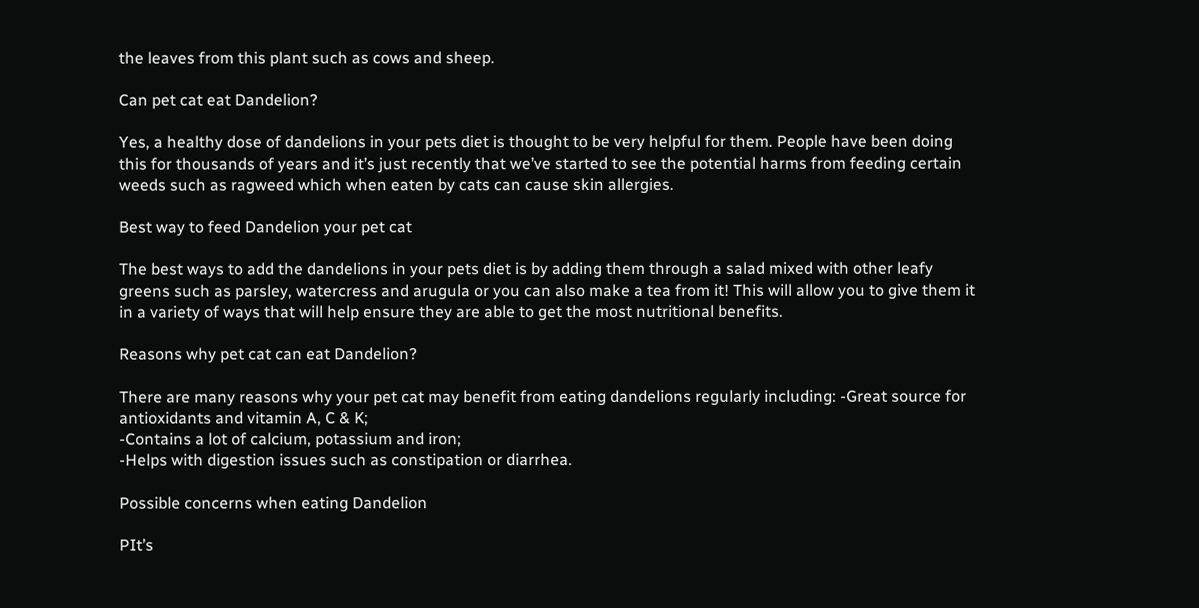the leaves from this plant such as cows and sheep.

Can pet cat eat Dandelion?

Yes, a healthy dose of dandelions in your pets diet is thought to be very helpful for them. People have been doing this for thousands of years and it’s just recently that we’ve started to see the potential harms from feeding certain weeds such as ragweed which when eaten by cats can cause skin allergies.

Best way to feed Dandelion your pet cat

The best ways to add the dandelions in your pets diet is by adding them through a salad mixed with other leafy greens such as parsley, watercress and arugula or you can also make a tea from it! This will allow you to give them it in a variety of ways that will help ensure they are able to get the most nutritional benefits.

Reasons why pet cat can eat Dandelion?

There are many reasons why your pet cat may benefit from eating dandelions regularly including: -Great source for antioxidants and vitamin A, C & K;
-Contains a lot of calcium, potassium and iron;
-Helps with digestion issues such as constipation or diarrhea.

Possible concerns when eating Dandelion

PIt’s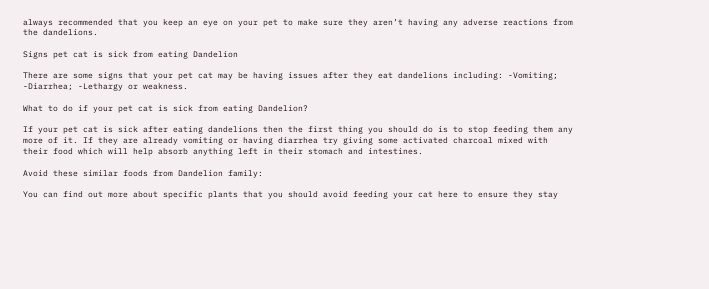always recommended that you keep an eye on your pet to make sure they aren’t having any adverse reactions from the dandelions.

Signs pet cat is sick from eating Dandelion

There are some signs that your pet cat may be having issues after they eat dandelions including: -Vomiting; -Diarrhea; -Lethargy or weakness.

What to do if your pet cat is sick from eating Dandelion?

If your pet cat is sick after eating dandelions then the first thing you should do is to stop feeding them any more of it. If they are already vomiting or having diarrhea try giving some activated charcoal mixed with their food which will help absorb anything left in their stomach and intestines.

Avoid these similar foods from Dandelion family:

You can find out more about specific plants that you should avoid feeding your cat here to ensure they stay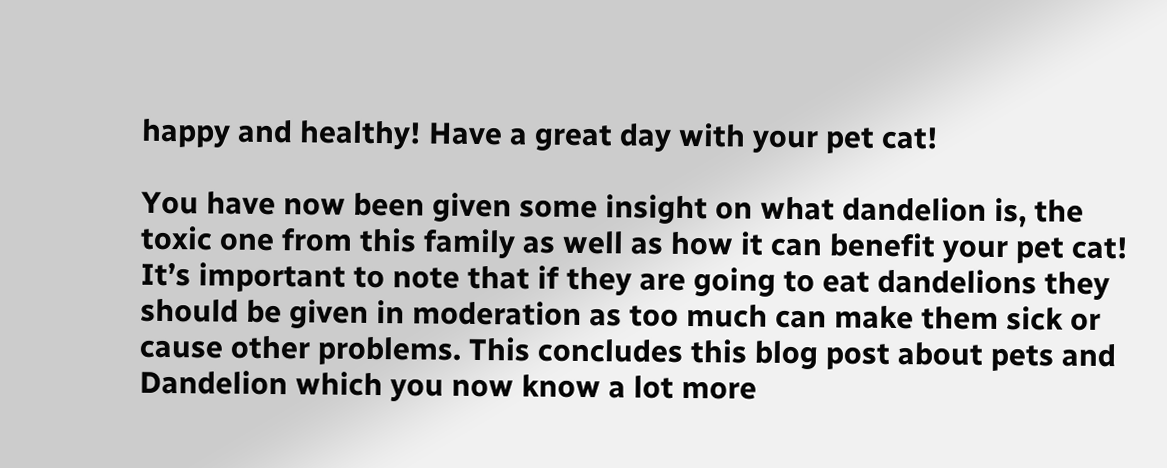happy and healthy! Have a great day with your pet cat!

You have now been given some insight on what dandelion is, the toxic one from this family as well as how it can benefit your pet cat! It’s important to note that if they are going to eat dandelions they should be given in moderation as too much can make them sick or cause other problems. This concludes this blog post about pets and Dandelion which you now know a lot more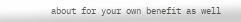about for your own benefit as well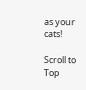as your cats!

Scroll to Top